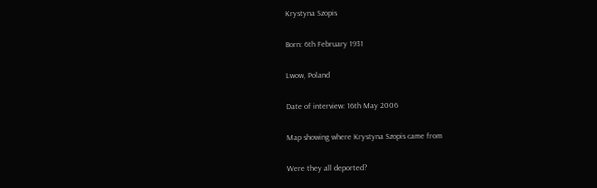Krystyna Szopis

Born: 6th February 1931

Lwow, Poland

Date of interview: 16th May 2006

Map showing where Krystyna Szopis came from

Were they all deported?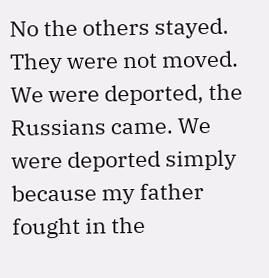No the others stayed. They were not moved. We were deported, the Russians came. We were deported simply because my father fought in the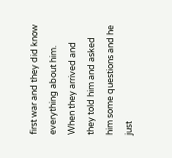first war and they did know everything about him. When they arrived and they told him and asked him some questions and he just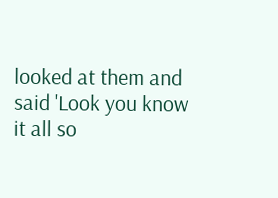looked at them and said 'Look you know it all so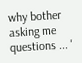why bother asking me questions ... '